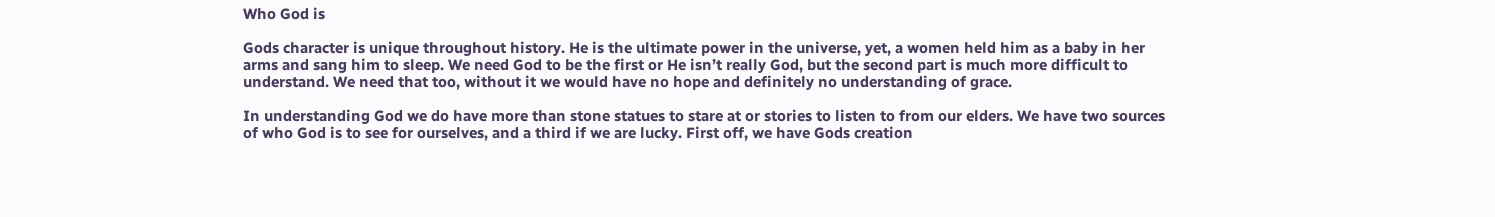Who God is

Gods character is unique throughout history. He is the ultimate power in the universe, yet, a women held him as a baby in her arms and sang him to sleep. We need God to be the first or He isn’t really God, but the second part is much more difficult to understand. We need that too, without it we would have no hope and definitely no understanding of grace.

In understanding God we do have more than stone statues to stare at or stories to listen to from our elders. We have two sources of who God is to see for ourselves, and a third if we are lucky. First off, we have Gods creation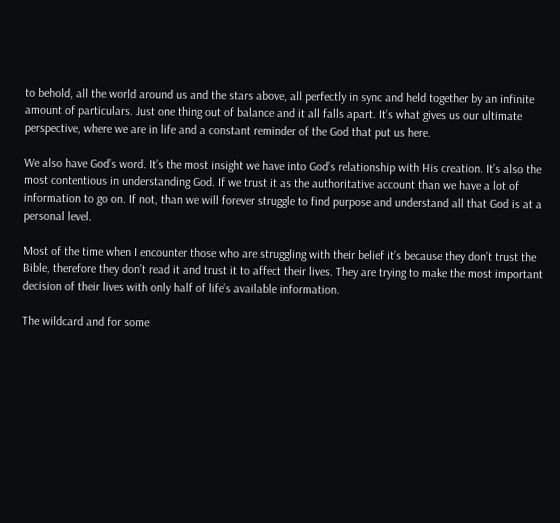to behold, all the world around us and the stars above, all perfectly in sync and held together by an infinite amount of particulars. Just one thing out of balance and it all falls apart. It’s what gives us our ultimate perspective, where we are in life and a constant reminder of the God that put us here.

We also have God’s word. It’s the most insight we have into God’s relationship with His creation. It’s also the most contentious in understanding God. If we trust it as the authoritative account than we have a lot of information to go on. If not, than we will forever struggle to find purpose and understand all that God is at a personal level.

Most of the time when I encounter those who are struggling with their belief it’s because they don’t trust the Bible, therefore they don’t read it and trust it to affect their lives. They are trying to make the most important decision of their lives with only half of life’s available information.

The wildcard and for some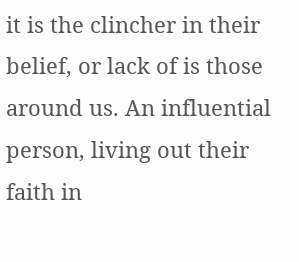it is the clincher in their belief, or lack of is those around us. An influential person, living out their faith in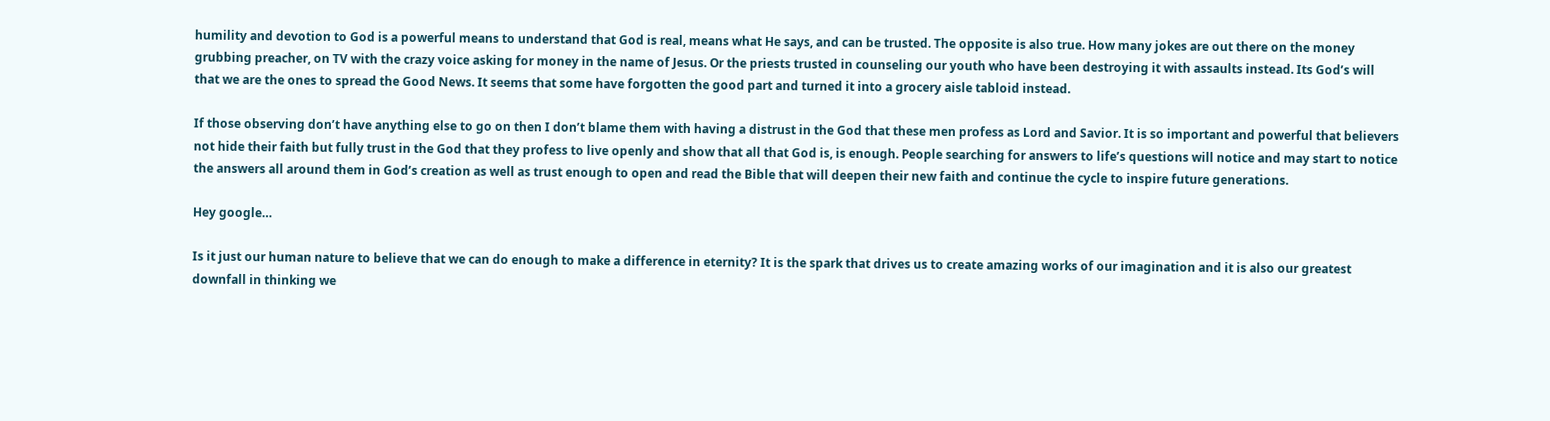humility and devotion to God is a powerful means to understand that God is real, means what He says, and can be trusted. The opposite is also true. How many jokes are out there on the money grubbing preacher, on TV with the crazy voice asking for money in the name of Jesus. Or the priests trusted in counseling our youth who have been destroying it with assaults instead. Its God’s will that we are the ones to spread the Good News. It seems that some have forgotten the good part and turned it into a grocery aisle tabloid instead.

If those observing don’t have anything else to go on then I don’t blame them with having a distrust in the God that these men profess as Lord and Savior. It is so important and powerful that believers not hide their faith but fully trust in the God that they profess to live openly and show that all that God is, is enough. People searching for answers to life’s questions will notice and may start to notice the answers all around them in God’s creation as well as trust enough to open and read the Bible that will deepen their new faith and continue the cycle to inspire future generations.

Hey google…

Is it just our human nature to believe that we can do enough to make a difference in eternity? It is the spark that drives us to create amazing works of our imagination and it is also our greatest downfall in thinking we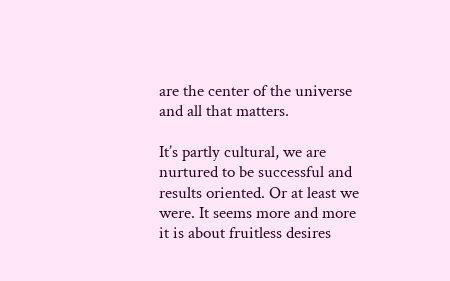are the center of the universe and all that matters.

It’s partly cultural, we are nurtured to be successful and results oriented. Or at least we were. It seems more and more it is about fruitless desires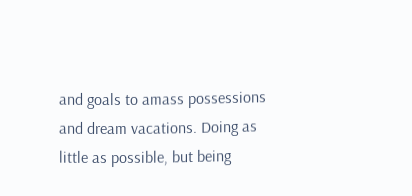and goals to amass possessions and dream vacations. Doing as little as possible, but being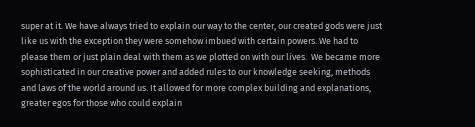super at it. We have always tried to explain our way to the center, our created gods were just like us with the exception they were somehow imbued with certain powers. We had to please them or just plain deal with them as we plotted on with our lives.  We became more sophisticated in our creative power and added rules to our knowledge seeking, methods and laws of the world around us. It allowed for more complex building and explanations, greater egos for those who could explain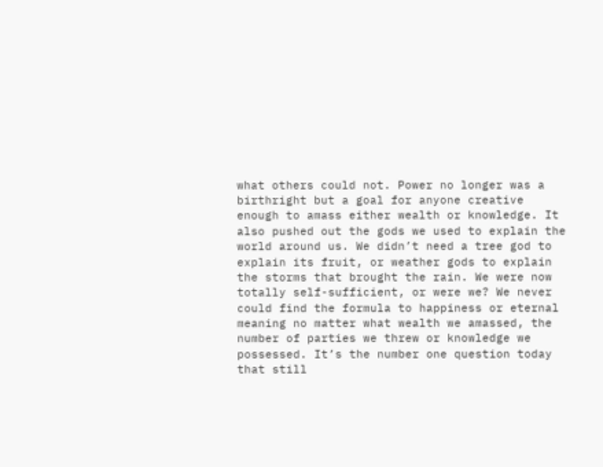what others could not. Power no longer was a birthright but a goal for anyone creative enough to amass either wealth or knowledge. It also pushed out the gods we used to explain the world around us. We didn’t need a tree god to explain its fruit, or weather gods to explain the storms that brought the rain. We were now totally self-sufficient, or were we? We never could find the formula to happiness or eternal meaning no matter what wealth we amassed, the number of parties we threw or knowledge we possessed. It’s the number one question today that still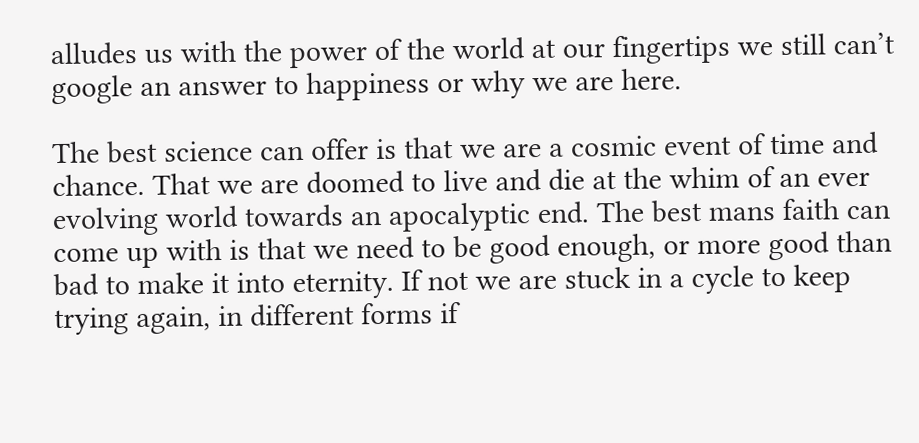alludes us with the power of the world at our fingertips we still can’t google an answer to happiness or why we are here.

The best science can offer is that we are a cosmic event of time and chance. That we are doomed to live and die at the whim of an ever evolving world towards an apocalyptic end. The best mans faith can come up with is that we need to be good enough, or more good than bad to make it into eternity. If not we are stuck in a cycle to keep trying again, in different forms if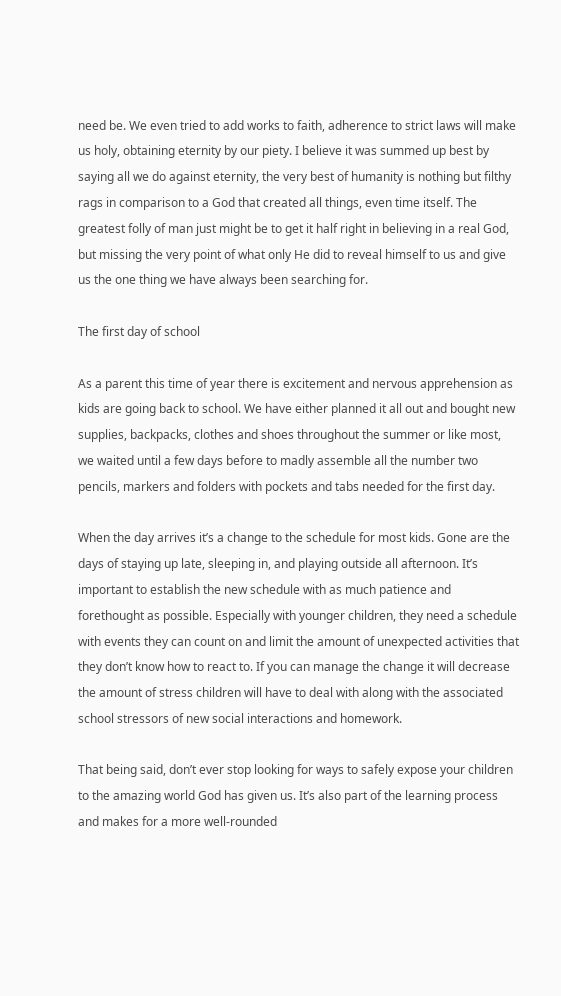need be. We even tried to add works to faith, adherence to strict laws will make us holy, obtaining eternity by our piety. I believe it was summed up best by saying all we do against eternity, the very best of humanity is nothing but filthy rags in comparison to a God that created all things, even time itself. The greatest folly of man just might be to get it half right in believing in a real God, but missing the very point of what only He did to reveal himself to us and give us the one thing we have always been searching for.

The first day of school

As a parent this time of year there is excitement and nervous apprehension as kids are going back to school. We have either planned it all out and bought new supplies, backpacks, clothes and shoes throughout the summer or like most, we waited until a few days before to madly assemble all the number two pencils, markers and folders with pockets and tabs needed for the first day.

When the day arrives it’s a change to the schedule for most kids. Gone are the days of staying up late, sleeping in, and playing outside all afternoon. It’s important to establish the new schedule with as much patience and forethought as possible. Especially with younger children, they need a schedule with events they can count on and limit the amount of unexpected activities that they don’t know how to react to. If you can manage the change it will decrease the amount of stress children will have to deal with along with the associated school stressors of new social interactions and homework.

That being said, don’t ever stop looking for ways to safely expose your children to the amazing world God has given us. It’s also part of the learning process and makes for a more well-rounded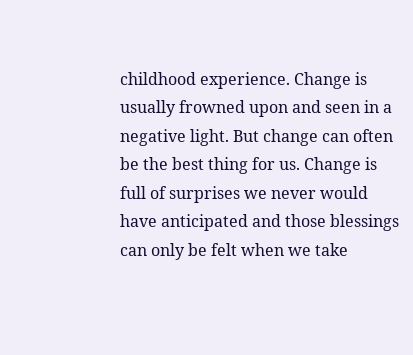childhood experience. Change is usually frowned upon and seen in a negative light. But change can often be the best thing for us. Change is full of surprises we never would have anticipated and those blessings can only be felt when we take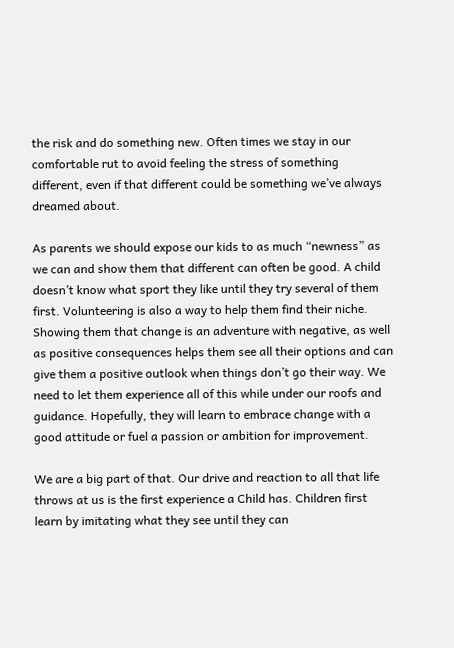the risk and do something new. Often times we stay in our comfortable rut to avoid feeling the stress of something different, even if that different could be something we’ve always dreamed about.

As parents we should expose our kids to as much “newness” as we can and show them that different can often be good. A child doesn’t know what sport they like until they try several of them first. Volunteering is also a way to help them find their niche. Showing them that change is an adventure with negative, as well as positive consequences helps them see all their options and can give them a positive outlook when things don’t go their way. We need to let them experience all of this while under our roofs and guidance. Hopefully, they will learn to embrace change with a good attitude or fuel a passion or ambition for improvement.

We are a big part of that. Our drive and reaction to all that life throws at us is the first experience a Child has. Children first learn by imitating what they see until they can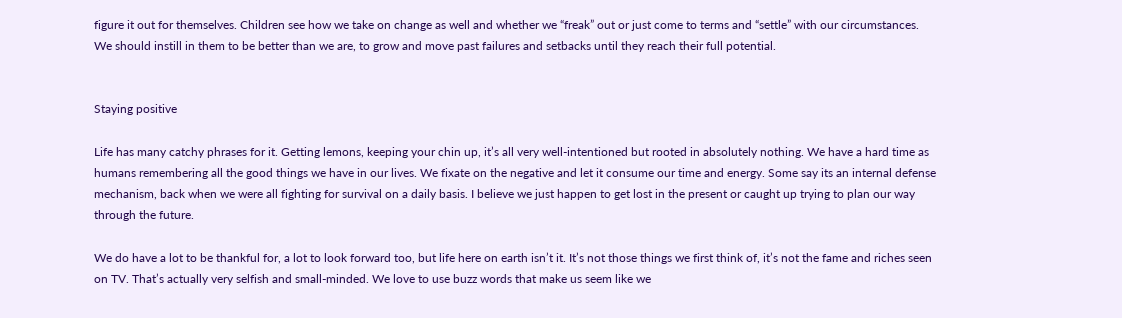figure it out for themselves. Children see how we take on change as well and whether we “freak” out or just come to terms and “settle” with our circumstances. We should instill in them to be better than we are, to grow and move past failures and setbacks until they reach their full potential.


Staying positive

Life has many catchy phrases for it. Getting lemons, keeping your chin up, it’s all very well-intentioned but rooted in absolutely nothing. We have a hard time as humans remembering all the good things we have in our lives. We fixate on the negative and let it consume our time and energy. Some say its an internal defense mechanism, back when we were all fighting for survival on a daily basis. I believe we just happen to get lost in the present or caught up trying to plan our way through the future.

We do have a lot to be thankful for, a lot to look forward too, but life here on earth isn’t it. It’s not those things we first think of, it’s not the fame and riches seen on TV. That’s actually very selfish and small-minded. We love to use buzz words that make us seem like we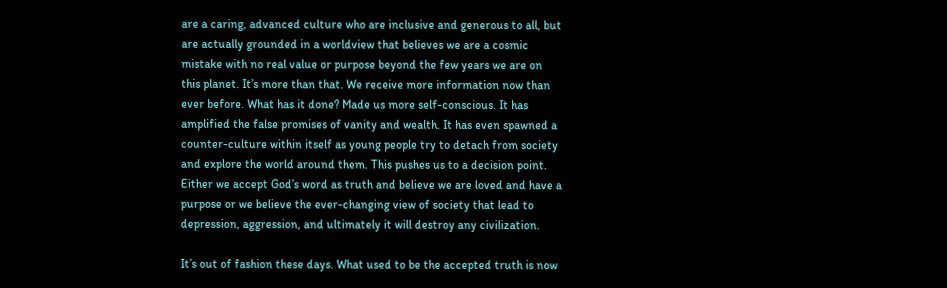are a caring, advanced culture who are inclusive and generous to all, but are actually grounded in a worldview that believes we are a cosmic mistake with no real value or purpose beyond the few years we are on this planet. It’s more than that. We receive more information now than ever before. What has it done? Made us more self-conscious. It has amplified the false promises of vanity and wealth. It has even spawned a counter-culture within itself as young people try to detach from society and explore the world around them. This pushes us to a decision point. Either we accept God’s word as truth and believe we are loved and have a purpose or we believe the ever-changing view of society that lead to depression, aggression, and ultimately it will destroy any civilization.

It’s out of fashion these days. What used to be the accepted truth is now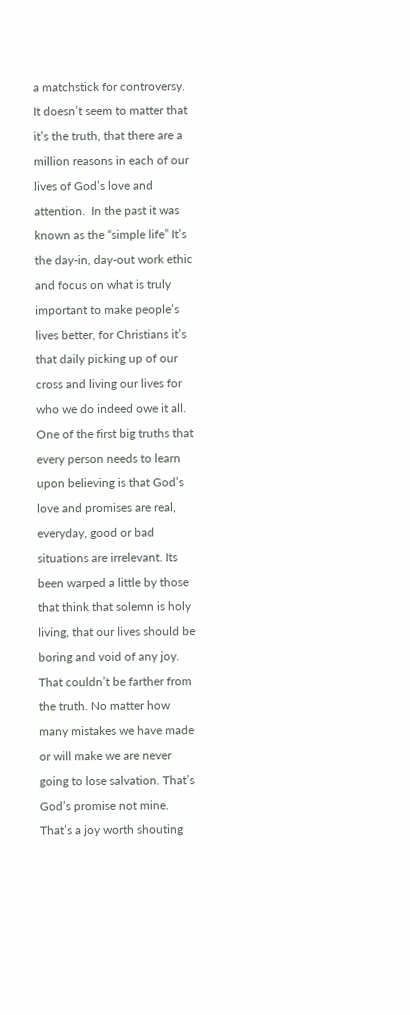a matchstick for controversy. It doesn’t seem to matter that it’s the truth, that there are a million reasons in each of our lives of God’s love and attention.  In the past it was known as the “simple life” It’s the day-in, day-out work ethic and focus on what is truly important to make people’s lives better, for Christians it’s that daily picking up of our cross and living our lives for who we do indeed owe it all. One of the first big truths that every person needs to learn upon believing is that God’s love and promises are real, everyday, good or bad situations are irrelevant. Its been warped a little by those that think that solemn is holy living, that our lives should be boring and void of any joy. That couldn’t be farther from the truth. No matter how many mistakes we have made or will make we are never going to lose salvation. That’s God’s promise not mine. That’s a joy worth shouting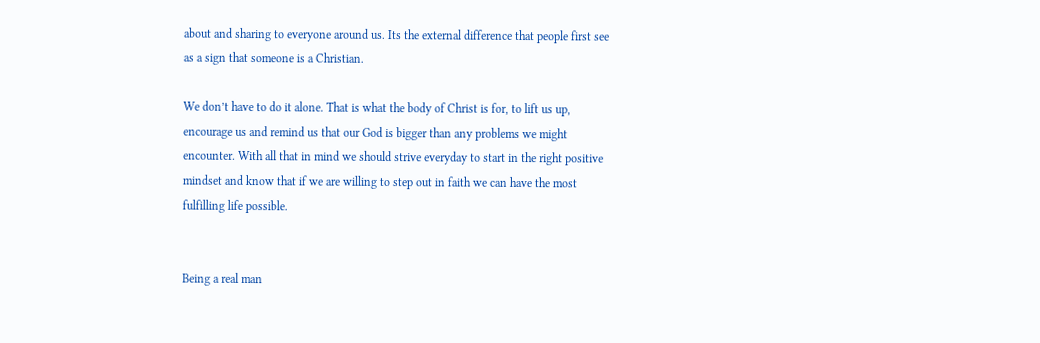about and sharing to everyone around us. Its the external difference that people first see as a sign that someone is a Christian.

We don’t have to do it alone. That is what the body of Christ is for, to lift us up, encourage us and remind us that our God is bigger than any problems we might encounter. With all that in mind we should strive everyday to start in the right positive mindset and know that if we are willing to step out in faith we can have the most fulfilling life possible.


Being a real man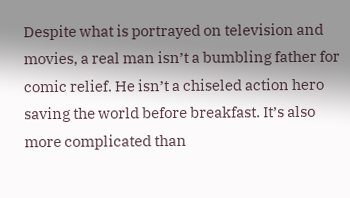Despite what is portrayed on television and movies, a real man isn’t a bumbling father for comic relief. He isn’t a chiseled action hero saving the world before breakfast. It’s also more complicated than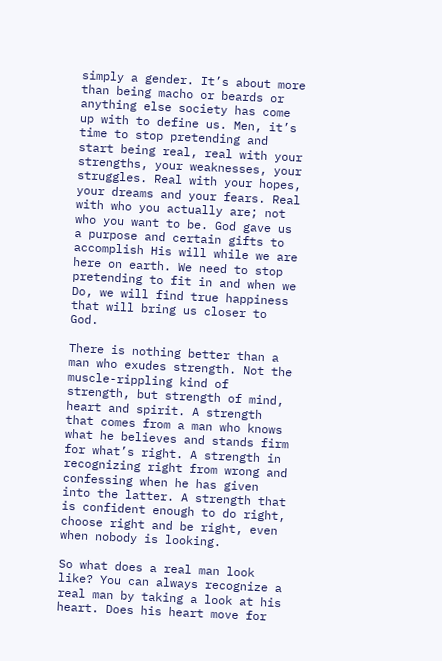simply a gender. It’s about more than being macho or beards or anything else society has come up with to define us. Men, it’s time to stop pretending and start being real, real with your strengths, your weaknesses, your struggles. Real with your hopes, your dreams and your fears. Real with who you actually are; not who you want to be. God gave us a purpose and certain gifts to accomplish His will while we are here on earth. We need to stop pretending to fit in and when we Do, we will find true happiness that will bring us closer to God.

There is nothing better than a man who exudes strength. Not the muscle-rippling kind of strength, but strength of mind, heart and spirit. A strength that comes from a man who knows what he believes and stands firm for what’s right. A strength in recognizing right from wrong and confessing when he has given into the latter. A strength that is confident enough to do right, choose right and be right, even when nobody is looking.

So what does a real man look like? You can always recognize a real man by taking a look at his heart. Does his heart move for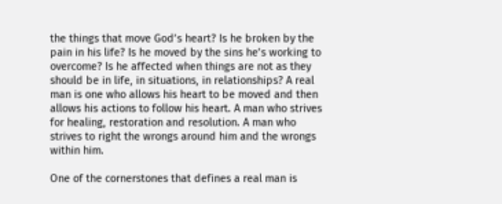the things that move God’s heart? Is he broken by the pain in his life? Is he moved by the sins he’s working to overcome? Is he affected when things are not as they should be in life, in situations, in relationships? A real man is one who allows his heart to be moved and then allows his actions to follow his heart. A man who strives for healing, restoration and resolution. A man who strives to right the wrongs around him and the wrongs within him.

One of the cornerstones that defines a real man is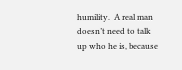humility.  A real man doesn’t need to talk up who he is, because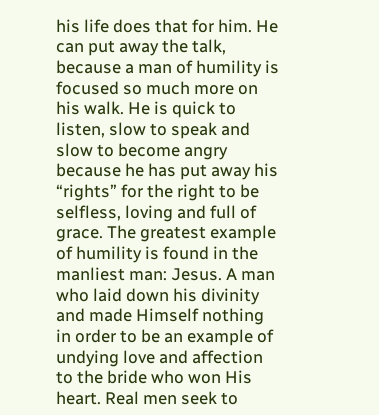his life does that for him. He can put away the talk, because a man of humility is focused so much more on his walk. He is quick to listen, slow to speak and slow to become angry because he has put away his “rights” for the right to be selfless, loving and full of grace. The greatest example of humility is found in the manliest man: Jesus. A man who laid down his divinity and made Himself nothing in order to be an example of undying love and affection to the bride who won His heart. Real men seek to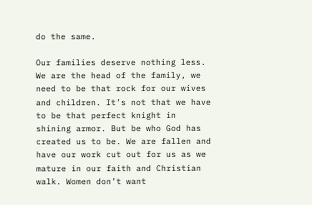do the same.

Our families deserve nothing less. We are the head of the family, we need to be that rock for our wives and children. It’s not that we have to be that perfect knight in shining armor. But be who God has created us to be. We are fallen and have our work cut out for us as we mature in our faith and Christian walk. Women don’t want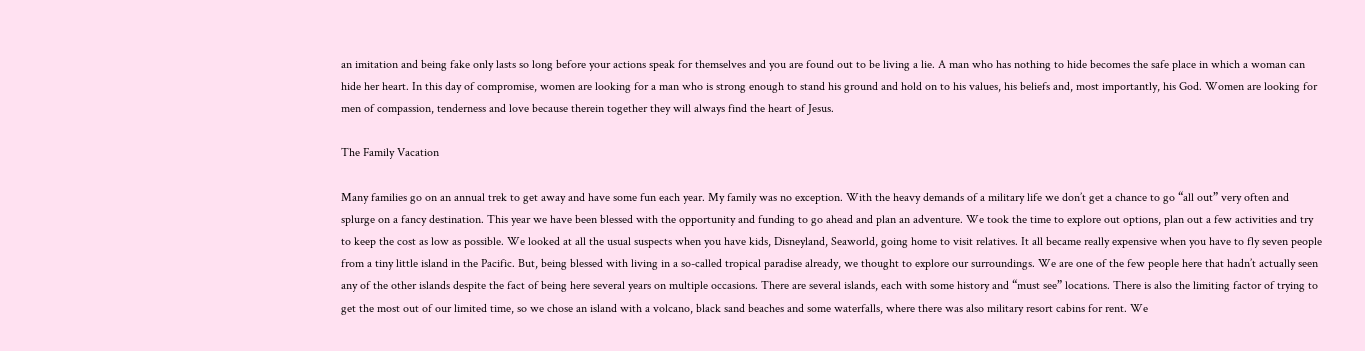an imitation and being fake only lasts so long before your actions speak for themselves and you are found out to be living a lie. A man who has nothing to hide becomes the safe place in which a woman can hide her heart. In this day of compromise, women are looking for a man who is strong enough to stand his ground and hold on to his values, his beliefs and, most importantly, his God. Women are looking for men of compassion, tenderness and love because therein together they will always find the heart of Jesus.

The Family Vacation

Many families go on an annual trek to get away and have some fun each year. My family was no exception. With the heavy demands of a military life we don’t get a chance to go “all out” very often and splurge on a fancy destination. This year we have been blessed with the opportunity and funding to go ahead and plan an adventure. We took the time to explore out options, plan out a few activities and try to keep the cost as low as possible. We looked at all the usual suspects when you have kids, Disneyland, Seaworld, going home to visit relatives. It all became really expensive when you have to fly seven people from a tiny little island in the Pacific. But, being blessed with living in a so-called tropical paradise already, we thought to explore our surroundings. We are one of the few people here that hadn’t actually seen any of the other islands despite the fact of being here several years on multiple occasions. There are several islands, each with some history and “must see” locations. There is also the limiting factor of trying to get the most out of our limited time, so we chose an island with a volcano, black sand beaches and some waterfalls, where there was also military resort cabins for rent. We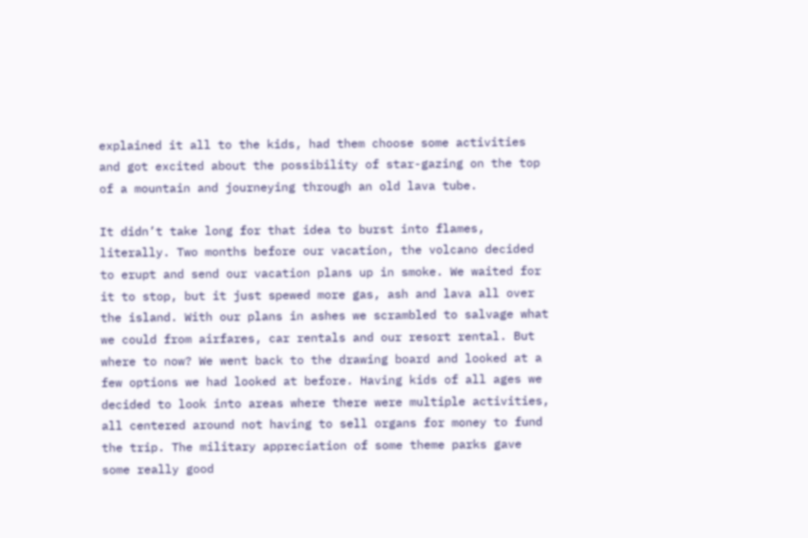explained it all to the kids, had them choose some activities and got excited about the possibility of star-gazing on the top of a mountain and journeying through an old lava tube.

It didn’t take long for that idea to burst into flames, literally. Two months before our vacation, the volcano decided to erupt and send our vacation plans up in smoke. We waited for it to stop, but it just spewed more gas, ash and lava all over the island. With our plans in ashes we scrambled to salvage what we could from airfares, car rentals and our resort rental. But where to now? We went back to the drawing board and looked at a few options we had looked at before. Having kids of all ages we decided to look into areas where there were multiple activities, all centered around not having to sell organs for money to fund the trip. The military appreciation of some theme parks gave some really good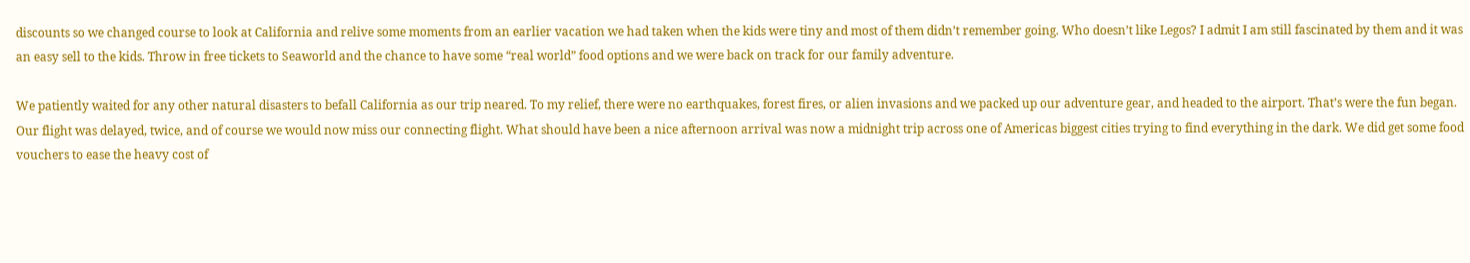discounts so we changed course to look at California and relive some moments from an earlier vacation we had taken when the kids were tiny and most of them didn’t remember going. Who doesn’t like Legos? I admit I am still fascinated by them and it was an easy sell to the kids. Throw in free tickets to Seaworld and the chance to have some “real world” food options and we were back on track for our family adventure.

We patiently waited for any other natural disasters to befall California as our trip neared. To my relief, there were no earthquakes, forest fires, or alien invasions and we packed up our adventure gear, and headed to the airport. That’s were the fun began. Our flight was delayed, twice, and of course we would now miss our connecting flight. What should have been a nice afternoon arrival was now a midnight trip across one of Americas biggest cities trying to find everything in the dark. We did get some food vouchers to ease the heavy cost of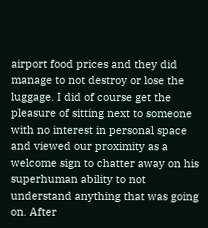airport food prices and they did manage to not destroy or lose the luggage. I did of course get the pleasure of sitting next to someone with no interest in personal space and viewed our proximity as a welcome sign to chatter away on his superhuman ability to not understand anything that was going on. After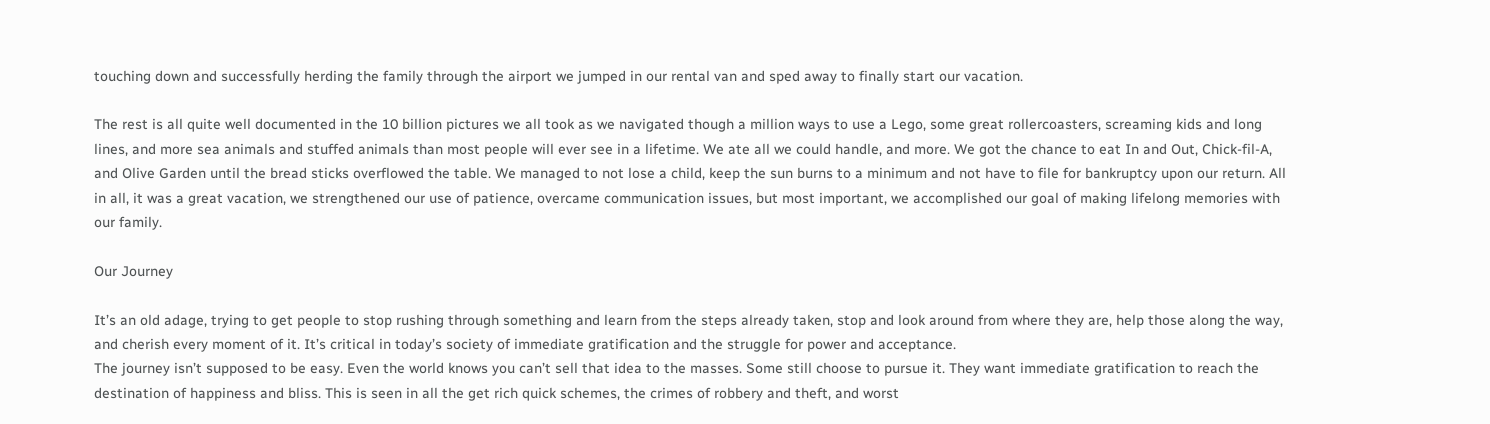touching down and successfully herding the family through the airport we jumped in our rental van and sped away to finally start our vacation.

The rest is all quite well documented in the 10 billion pictures we all took as we navigated though a million ways to use a Lego, some great rollercoasters, screaming kids and long lines, and more sea animals and stuffed animals than most people will ever see in a lifetime. We ate all we could handle, and more. We got the chance to eat In and Out, Chick-fil-A, and Olive Garden until the bread sticks overflowed the table. We managed to not lose a child, keep the sun burns to a minimum and not have to file for bankruptcy upon our return. All in all, it was a great vacation, we strengthened our use of patience, overcame communication issues, but most important, we accomplished our goal of making lifelong memories with our family.

Our Journey

It’s an old adage, trying to get people to stop rushing through something and learn from the steps already taken, stop and look around from where they are, help those along the way, and cherish every moment of it. It’s critical in today’s society of immediate gratification and the struggle for power and acceptance.
The journey isn’t supposed to be easy. Even the world knows you can’t sell that idea to the masses. Some still choose to pursue it. They want immediate gratification to reach the destination of happiness and bliss. This is seen in all the get rich quick schemes, the crimes of robbery and theft, and worst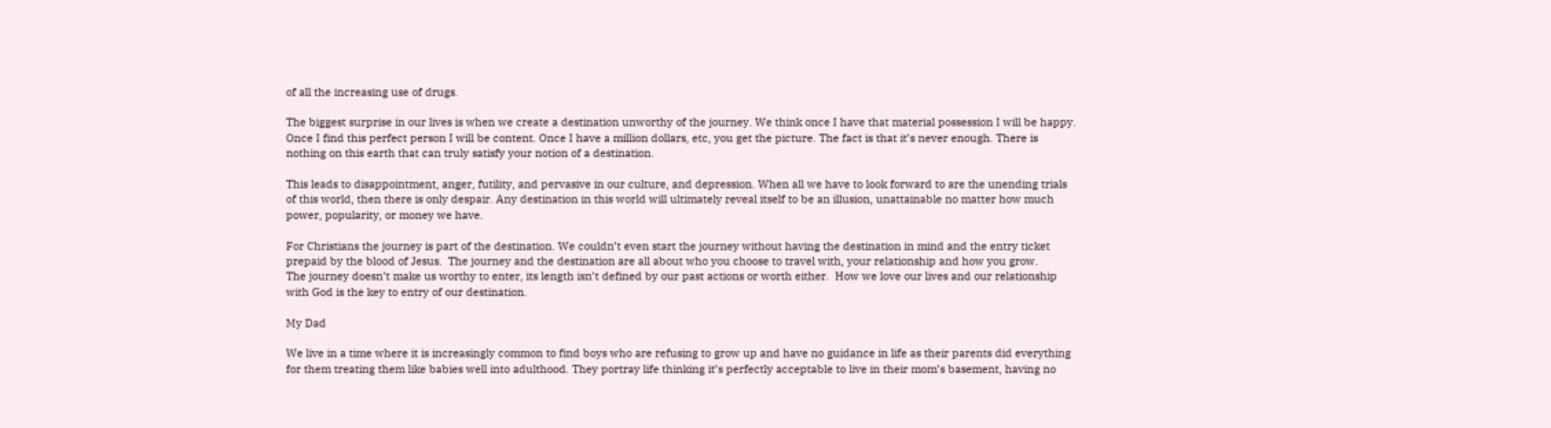of all the increasing use of drugs.

The biggest surprise in our lives is when we create a destination unworthy of the journey. We think once I have that material possession I will be happy. Once I find this perfect person I will be content. Once I have a million dollars, etc, you get the picture. The fact is that it’s never enough. There is nothing on this earth that can truly satisfy your notion of a destination.

This leads to disappointment, anger, futility, and pervasive in our culture, and depression. When all we have to look forward to are the unending trials of this world, then there is only despair. Any destination in this world will ultimately reveal itself to be an illusion, unattainable no matter how much power, popularity, or money we have.

For Christians the journey is part of the destination. We couldn’t even start the journey without having the destination in mind and the entry ticket prepaid by the blood of Jesus.  The journey and the destination are all about who you choose to travel with, your relationship and how you grow.
The journey doesn’t make us worthy to enter, its length isn’t defined by our past actions or worth either.  How we love our lives and our relationship with God is the key to entry of our destination.

My Dad

We live in a time where it is increasingly common to find boys who are refusing to grow up and have no guidance in life as their parents did everything for them treating them like babies well into adulthood. They portray life thinking it’s perfectly acceptable to live in their mom’s basement, having no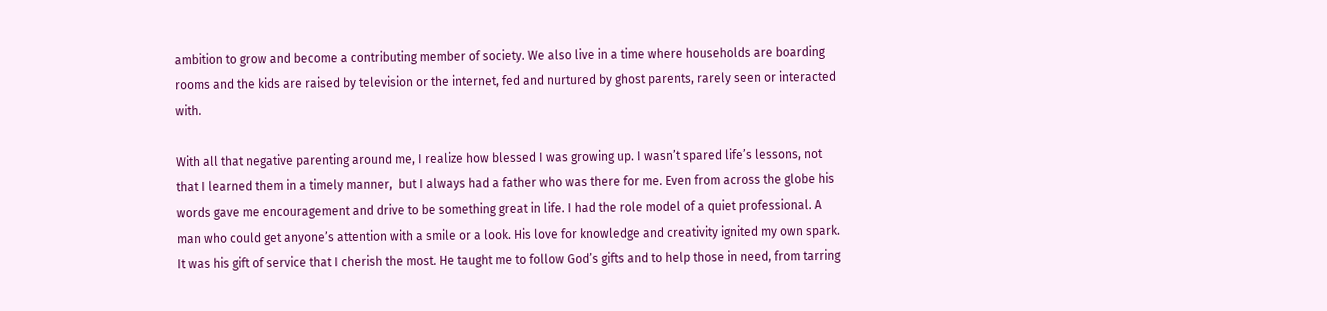ambition to grow and become a contributing member of society. We also live in a time where households are boarding rooms and the kids are raised by television or the internet, fed and nurtured by ghost parents, rarely seen or interacted with.

With all that negative parenting around me, I realize how blessed I was growing up. I wasn’t spared life’s lessons, not that I learned them in a timely manner,  but I always had a father who was there for me. Even from across the globe his words gave me encouragement and drive to be something great in life. I had the role model of a quiet professional. A man who could get anyone’s attention with a smile or a look. His love for knowledge and creativity ignited my own spark. It was his gift of service that I cherish the most. He taught me to follow God’s gifts and to help those in need, from tarring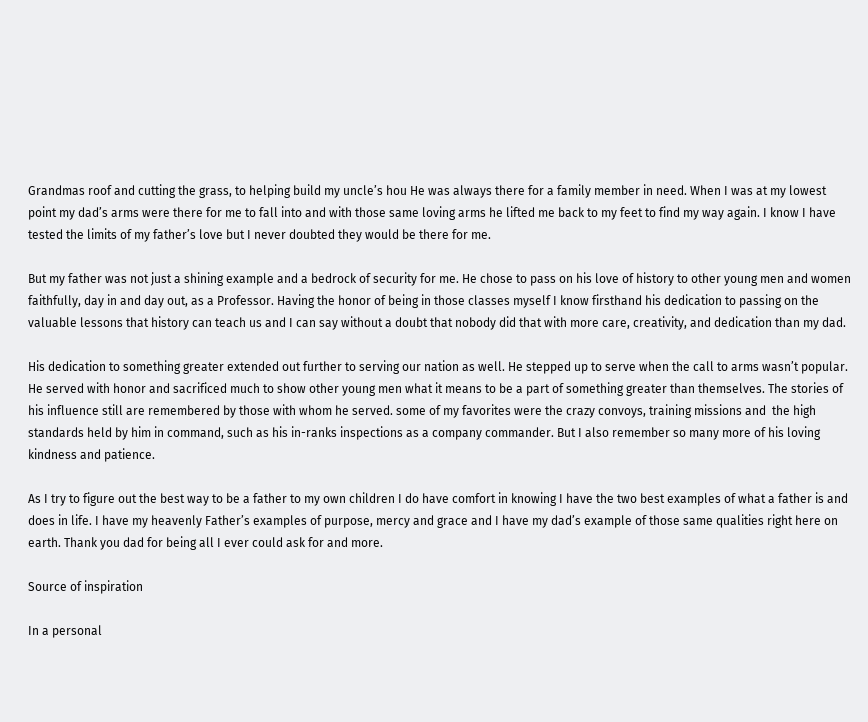Grandmas roof and cutting the grass, to helping build my uncle’s hou He was always there for a family member in need. When I was at my lowest point my dad’s arms were there for me to fall into and with those same loving arms he lifted me back to my feet to find my way again. I know I have tested the limits of my father’s love but I never doubted they would be there for me.

But my father was not just a shining example and a bedrock of security for me. He chose to pass on his love of history to other young men and women faithfully, day in and day out, as a Professor. Having the honor of being in those classes myself I know firsthand his dedication to passing on the valuable lessons that history can teach us and I can say without a doubt that nobody did that with more care, creativity, and dedication than my dad.

His dedication to something greater extended out further to serving our nation as well. He stepped up to serve when the call to arms wasn’t popular. He served with honor and sacrificed much to show other young men what it means to be a part of something greater than themselves. The stories of his influence still are remembered by those with whom he served. some of my favorites were the crazy convoys, training missions and  the high standards held by him in command, such as his in-ranks inspections as a company commander. But I also remember so many more of his loving kindness and patience.

As I try to figure out the best way to be a father to my own children I do have comfort in knowing I have the two best examples of what a father is and does in life. I have my heavenly Father’s examples of purpose, mercy and grace and I have my dad’s example of those same qualities right here on earth. Thank you dad for being all I ever could ask for and more.

Source of inspiration

In a personal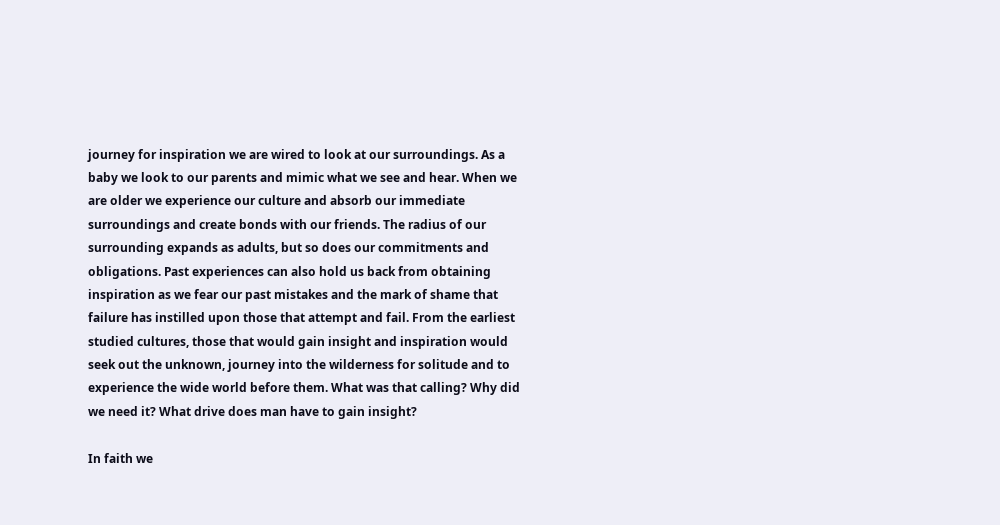journey for inspiration we are wired to look at our surroundings. As a baby we look to our parents and mimic what we see and hear. When we are older we experience our culture and absorb our immediate surroundings and create bonds with our friends. The radius of our surrounding expands as adults, but so does our commitments and obligations. Past experiences can also hold us back from obtaining inspiration as we fear our past mistakes and the mark of shame that failure has instilled upon those that attempt and fail. From the earliest studied cultures, those that would gain insight and inspiration would seek out the unknown, journey into the wilderness for solitude and to experience the wide world before them. What was that calling? Why did we need it? What drive does man have to gain insight?

In faith we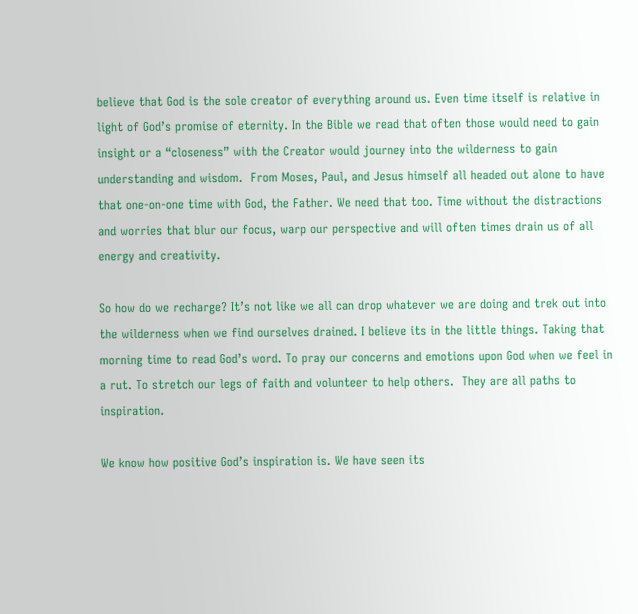believe that God is the sole creator of everything around us. Even time itself is relative in light of God’s promise of eternity. In the Bible we read that often those would need to gain insight or a “closeness” with the Creator would journey into the wilderness to gain understanding and wisdom.  From Moses, Paul, and Jesus himself all headed out alone to have that one-on-one time with God, the Father. We need that too. Time without the distractions and worries that blur our focus, warp our perspective and will often times drain us of all energy and creativity.

So how do we recharge? It’s not like we all can drop whatever we are doing and trek out into the wilderness when we find ourselves drained. I believe its in the little things. Taking that morning time to read God’s word. To pray our concerns and emotions upon God when we feel in a rut. To stretch our legs of faith and volunteer to help others.  They are all paths to inspiration.

We know how positive God’s inspiration is. We have seen its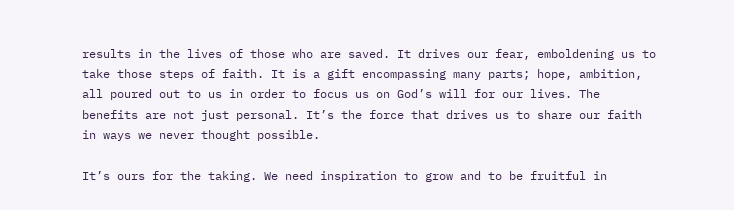results in the lives of those who are saved. It drives our fear, emboldening us to take those steps of faith. It is a gift encompassing many parts; hope, ambition, all poured out to us in order to focus us on God’s will for our lives. The benefits are not just personal. It’s the force that drives us to share our faith in ways we never thought possible.

It’s ours for the taking. We need inspiration to grow and to be fruitful in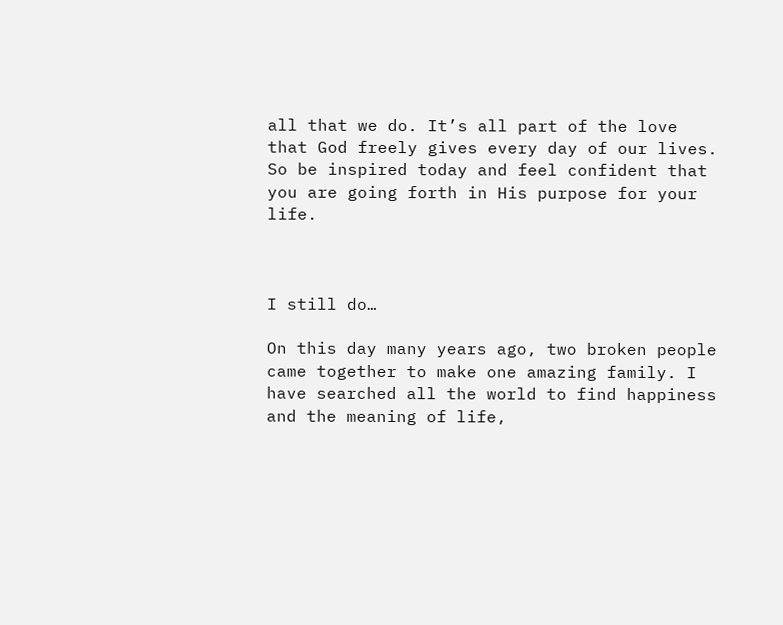all that we do. It’s all part of the love that God freely gives every day of our lives. So be inspired today and feel confident that you are going forth in His purpose for your life.



I still do…

On this day many years ago, two broken people came together to make one amazing family. I have searched all the world to find happiness and the meaning of life,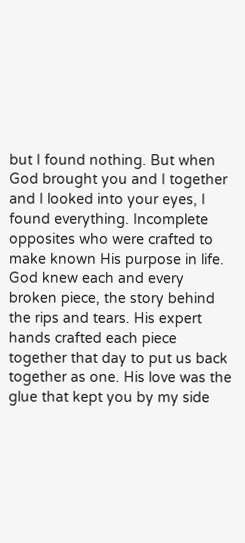but I found nothing. But when God brought you and I together and I looked into your eyes, I found everything. Incomplete opposites who were crafted to make known His purpose in life. God knew each and every broken piece, the story behind the rips and tears. His expert hands crafted each piece together that day to put us back together as one. His love was the glue that kept you by my side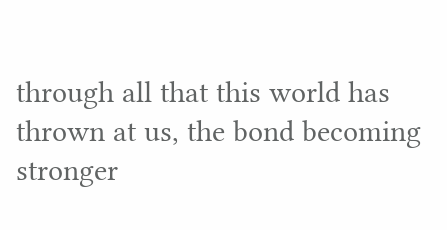through all that this world has thrown at us, the bond becoming stronger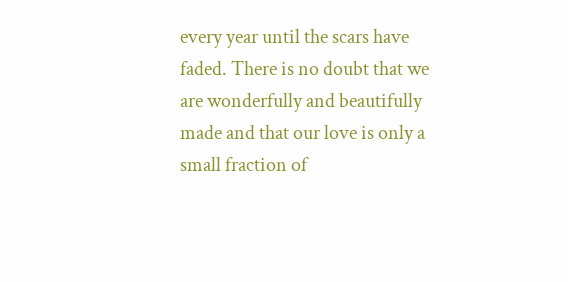every year until the scars have faded. There is no doubt that we are wonderfully and beautifully made and that our love is only a small fraction of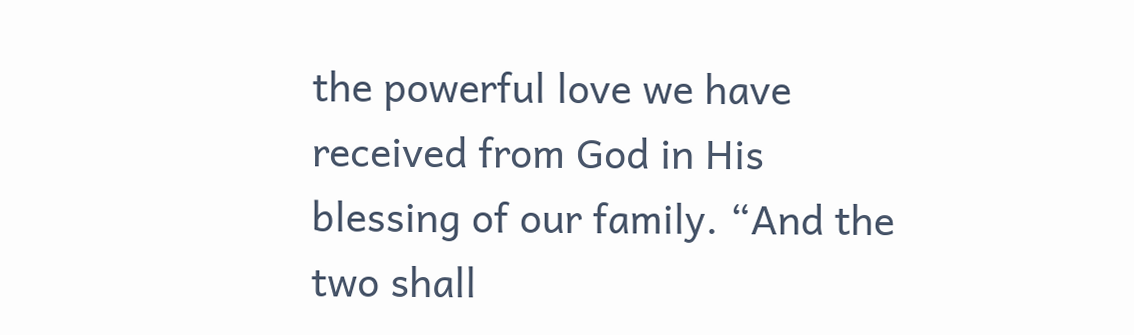the powerful love we have received from God in His blessing of our family. “And the two shall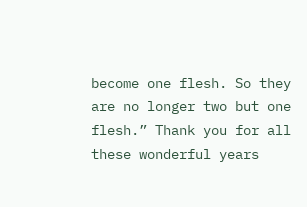become one flesh. So they are no longer two but one flesh.” Thank you for all these wonderful years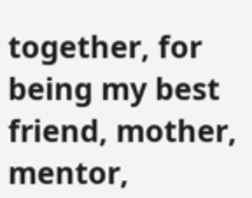together, for being my best friend, mother, mentor,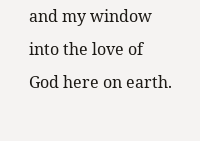and my window into the love of God here on earth.